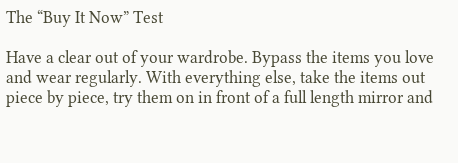The “Buy It Now” Test

Have a clear out of your wardrobe. Bypass the items you love and wear regularly. With everything else, take the items out piece by piece, try them on in front of a full length mirror and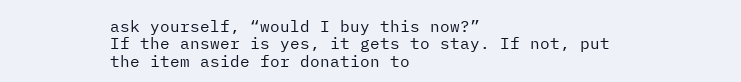ask yourself, “would I buy this now?”
If the answer is yes, it gets to stay. If not, put the item aside for donation to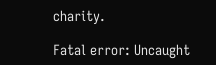charity.

Fatal error: Uncaught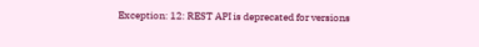Exception: 12: REST API is deprecated for versions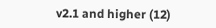v2.1 and higher (12)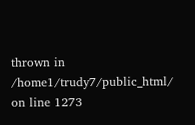thrown in /home1/trudy7/public_html/ on line 1273